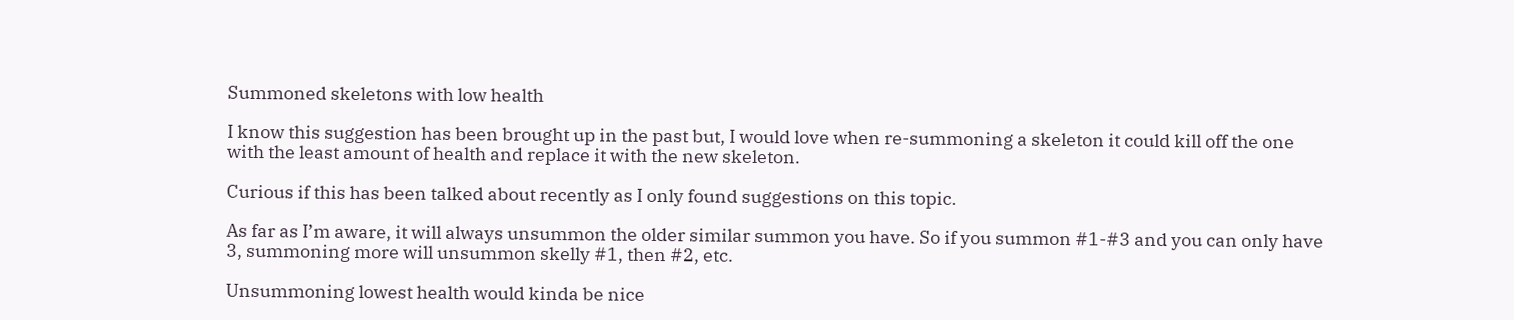Summoned skeletons with low health

I know this suggestion has been brought up in the past but, I would love when re-summoning a skeleton it could kill off the one with the least amount of health and replace it with the new skeleton.

Curious if this has been talked about recently as I only found suggestions on this topic.

As far as I’m aware, it will always unsummon the older similar summon you have. So if you summon #1-#3 and you can only have 3, summoning more will unsummon skelly #1, then #2, etc.

Unsummoning lowest health would kinda be nice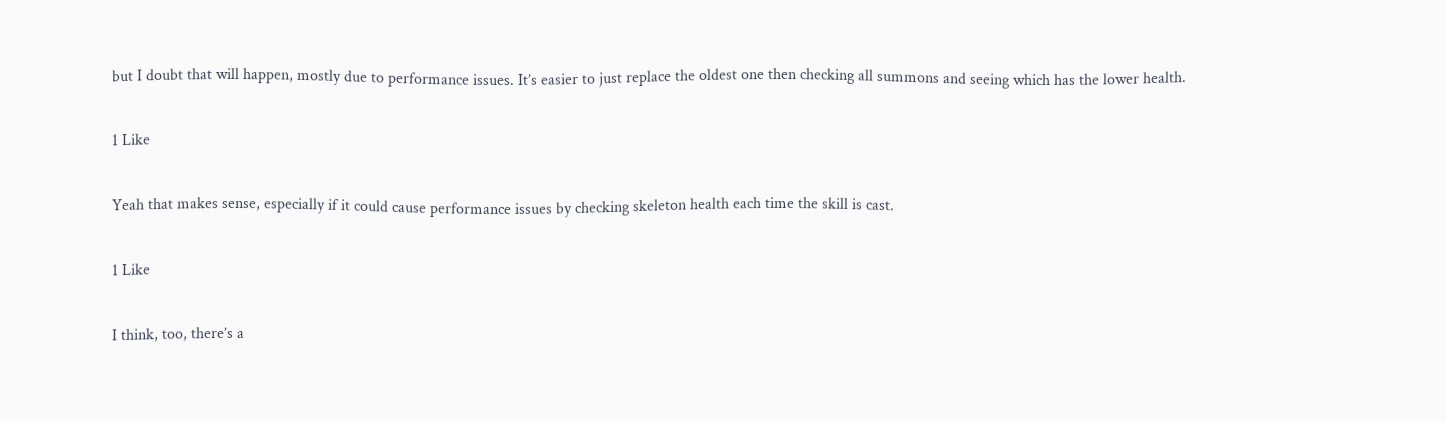but I doubt that will happen, mostly due to performance issues. It’s easier to just replace the oldest one then checking all summons and seeing which has the lower health.

1 Like

Yeah that makes sense, especially if it could cause performance issues by checking skeleton health each time the skill is cast.

1 Like

I think, too, there’s a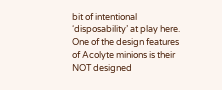bit of intentional ‘disposability’ at play here. One of the design features of Acolyte minions is their NOT designed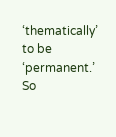‘thematically’ to be ‘permanent.’ So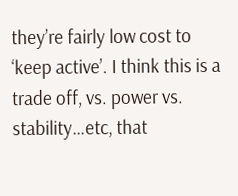they’re fairly low cost to ‘keep active’. I think this is a trade off, vs. power vs. stability…etc, that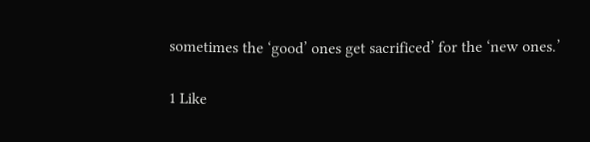sometimes the ‘good’ ones get sacrificed’ for the ‘new ones.’

1 Like